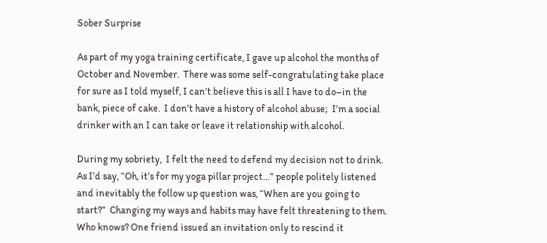Sober Surprise

As part of my yoga training certificate, I gave up alcohol the months of October and November.  There was some self-congratulating take place for sure as I told myself, I can’t believe this is all I have to do–in the bank, piece of cake.  I don’t have a history of alcohol abuse;  I’m a social drinker with an I can take or leave it relationship with alcohol.

During my sobriety,  I felt the need to defend my decision not to drink.  As I’d say, “Oh, it’s for my yoga pillar project…” people politely listened and inevitably the follow up question was, “When are you going to start?”  Changing my ways and habits may have felt threatening to them. Who knows? One friend issued an invitation only to rescind it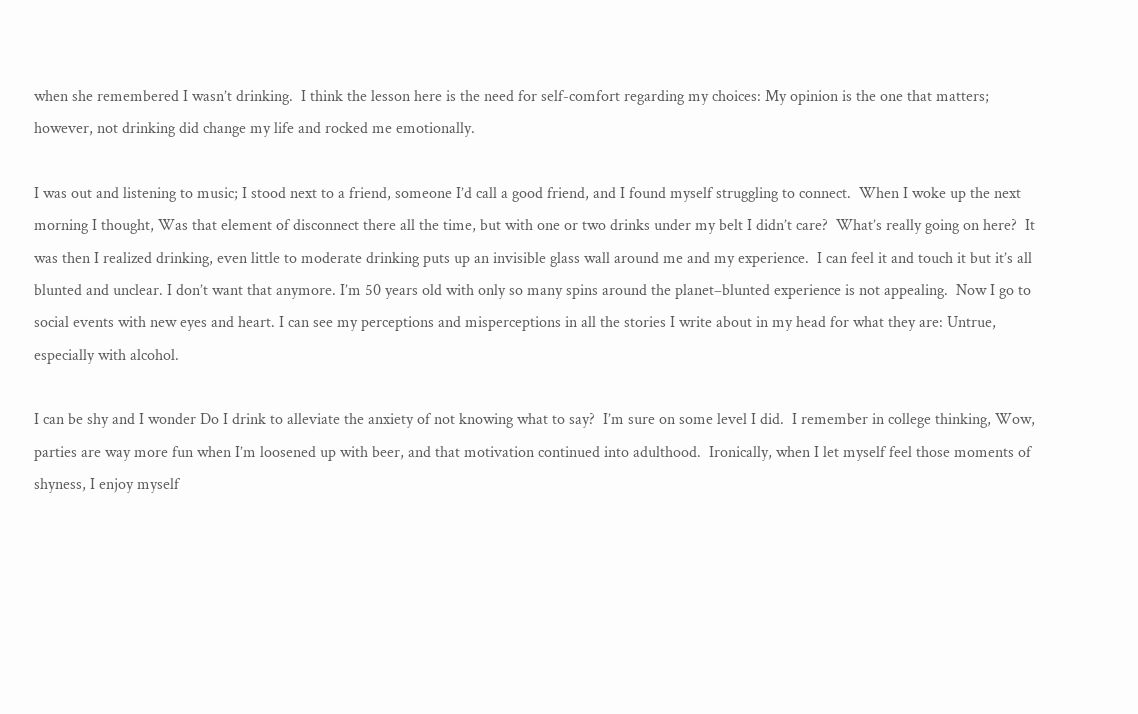when she remembered I wasn’t drinking.  I think the lesson here is the need for self-comfort regarding my choices: My opinion is the one that matters; however, not drinking did change my life and rocked me emotionally.

I was out and listening to music; I stood next to a friend, someone I’d call a good friend, and I found myself struggling to connect.  When I woke up the next morning I thought, Was that element of disconnect there all the time, but with one or two drinks under my belt I didn’t care?  What’s really going on here?  It was then I realized drinking, even little to moderate drinking puts up an invisible glass wall around me and my experience.  I can feel it and touch it but it’s all blunted and unclear. I don’t want that anymore. I’m 50 years old with only so many spins around the planet–blunted experience is not appealing.  Now I go to social events with new eyes and heart. I can see my perceptions and misperceptions in all the stories I write about in my head for what they are: Untrue, especially with alcohol.

I can be shy and I wonder Do I drink to alleviate the anxiety of not knowing what to say?  I’m sure on some level I did.  I remember in college thinking, Wow, parties are way more fun when I’m loosened up with beer, and that motivation continued into adulthood.  Ironically, when I let myself feel those moments of shyness, I enjoy myself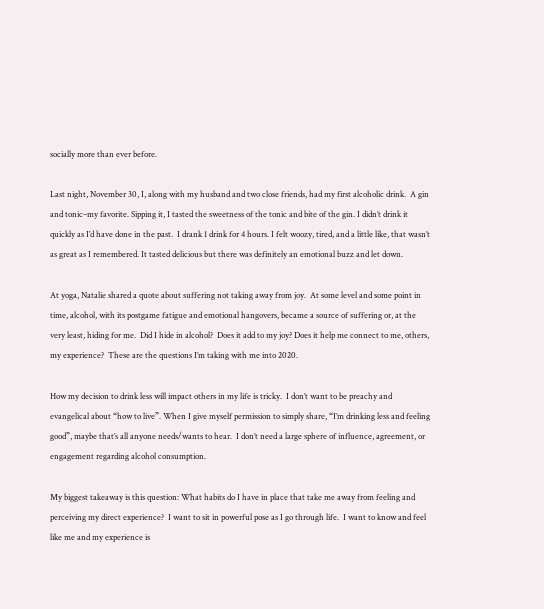socially more than ever before.

Last night, November 30, I, along with my husband and two close friends, had my first alcoholic drink.  A gin and tonic–my favorite. Sipping it, I tasted the sweetness of the tonic and bite of the gin. I didn’t drink it quickly as I’d have done in the past.  I drank 1 drink for 4 hours. I felt woozy, tired, and a little like, that wasn’t as great as I remembered. It tasted delicious but there was definitely an emotional buzz and let down.

At yoga, Natalie shared a quote about suffering not taking away from joy.  At some level and some point in time, alcohol, with its postgame fatigue and emotional hangovers, became a source of suffering or, at the very least, hiding for me.  Did I hide in alcohol?  Does it add to my joy? Does it help me connect to me, others, my experience?  These are the questions I’m taking with me into 2020.

How my decision to drink less will impact others in my life is tricky.  I don’t want to be preachy and evangelical about “how to live”. When I give myself permission to simply share, “I’m drinking less and feeling good”, maybe that’s all anyone needs/wants to hear.  I don’t need a large sphere of influence, agreement, or engagement regarding alcohol consumption.

My biggest takeaway is this question: What habits do I have in place that take me away from feeling and perceiving my direct experience?  I want to sit in powerful pose as I go through life.  I want to know and feel like me and my experience is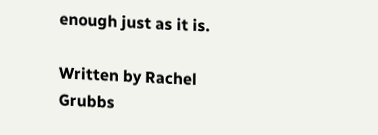enough just as it is.

Written by Rachel Grubbs